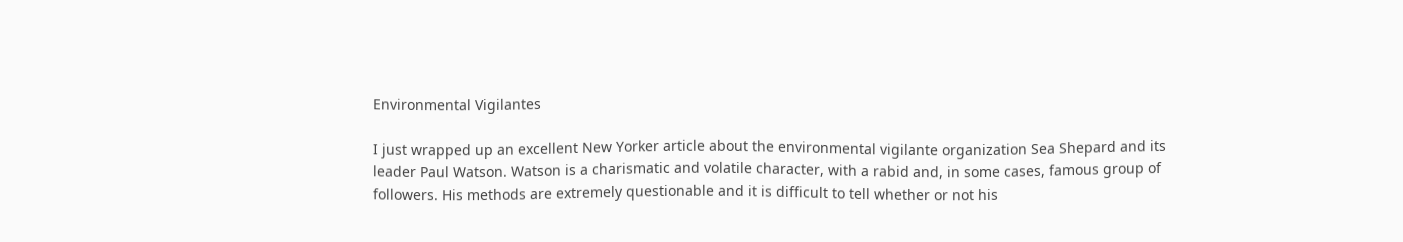Environmental Vigilantes

I just wrapped up an excellent New Yorker article about the environmental vigilante organization Sea Shepard and its leader Paul Watson. Watson is a charismatic and volatile character, with a rabid and, in some cases, famous group of followers. His methods are extremely questionable and it is difficult to tell whether or not his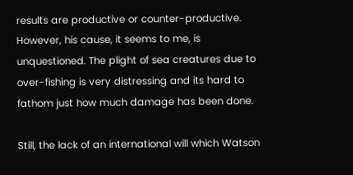results are productive or counter-productive. However, his cause, it seems to me, is unquestioned. The plight of sea creatures due to over-fishing is very distressing and its hard to fathom just how much damage has been done.

Still, the lack of an international will which Watson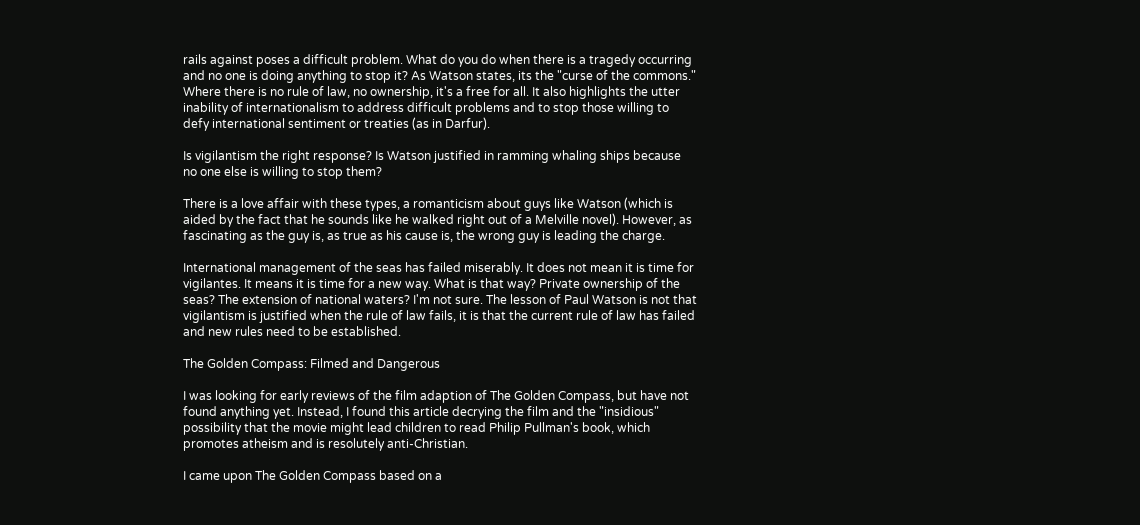rails against poses a difficult problem. What do you do when there is a tragedy occurring and no one is doing anything to stop it? As Watson states, its the "curse of the commons." Where there is no rule of law, no ownership, it's a free for all. It also highlights the utter inability of internationalism to address difficult problems and to stop those willing to defy international sentiment or treaties (as in Darfur).

Is vigilantism the right response? Is Watson justified in ramming whaling ships because no one else is willing to stop them?

There is a love affair with these types, a romanticism about guys like Watson (which is aided by the fact that he sounds like he walked right out of a Melville novel). However, as fascinating as the guy is, as true as his cause is, the wrong guy is leading the charge.

International management of the seas has failed miserably. It does not mean it is time for vigilantes. It means it is time for a new way. What is that way? Private ownership of the seas? The extension of national waters? I'm not sure. The lesson of Paul Watson is not that vigilantism is justified when the rule of law fails, it is that the current rule of law has failed and new rules need to be established.

The Golden Compass: Filmed and Dangerous

I was looking for early reviews of the film adaption of The Golden Compass, but have not found anything yet. Instead, I found this article decrying the film and the "insidious" possibility that the movie might lead children to read Philip Pullman's book, which promotes atheism and is resolutely anti-Christian.

I came upon The Golden Compass based on a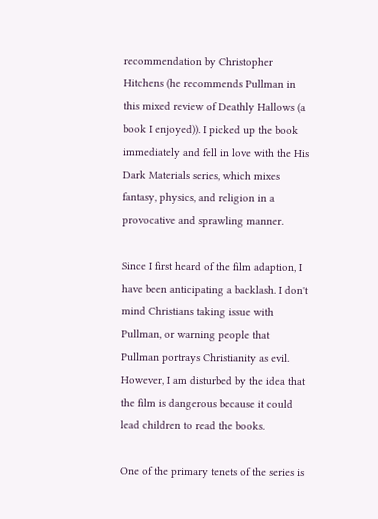recommendation by Christopher Hitchens (he recommends Pullman in this mixed review of Deathly Hallows (a book I enjoyed)). I picked up the book immediately and fell in love with the His Dark Materials series, which mixes fantasy, physics, and religion in a provocative and sprawling manner.

Since I first heard of the film adaption, I have been anticipating a backlash. I don't mind Christians taking issue with Pullman, or warning people that Pullman portrays Christianity as evil. However, I am disturbed by the idea that the film is dangerous because it could lead children to read the books.

One of the primary tenets of the series is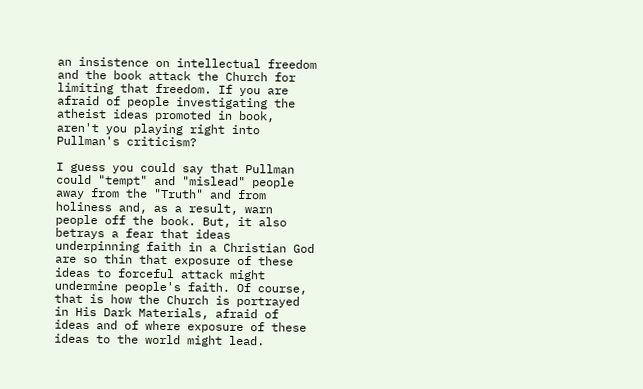an insistence on intellectual freedom and the book attack the Church for limiting that freedom. If you are afraid of people investigating the atheist ideas promoted in book, aren't you playing right into Pullman's criticism?

I guess you could say that Pullman could "tempt" and "mislead" people away from the "Truth" and from holiness and, as a result, warn people off the book. But, it also betrays a fear that ideas underpinning faith in a Christian God are so thin that exposure of these ideas to forceful attack might undermine people's faith. Of course, that is how the Church is portrayed in His Dark Materials, afraid of ideas and of where exposure of these ideas to the world might lead.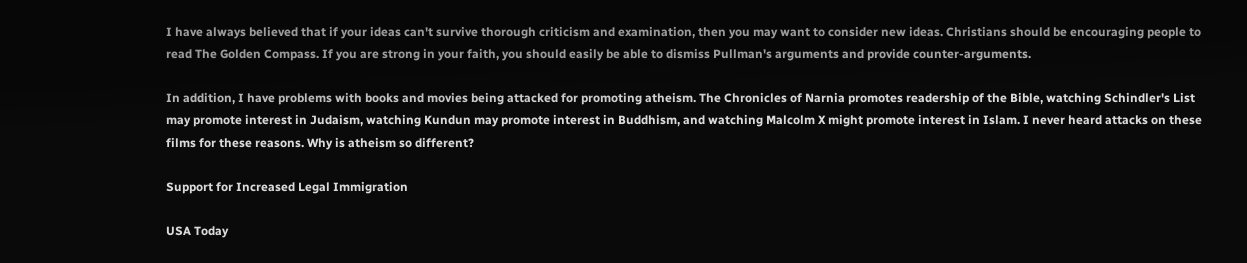I have always believed that if your ideas can't survive thorough criticism and examination, then you may want to consider new ideas. Christians should be encouraging people to read The Golden Compass. If you are strong in your faith, you should easily be able to dismiss Pullman's arguments and provide counter-arguments.

In addition, I have problems with books and movies being attacked for promoting atheism. The Chronicles of Narnia promotes readership of the Bible, watching Schindler's List may promote interest in Judaism, watching Kundun may promote interest in Buddhism, and watching Malcolm X might promote interest in Islam. I never heard attacks on these films for these reasons. Why is atheism so different?

Support for Increased Legal Immigration

USA Today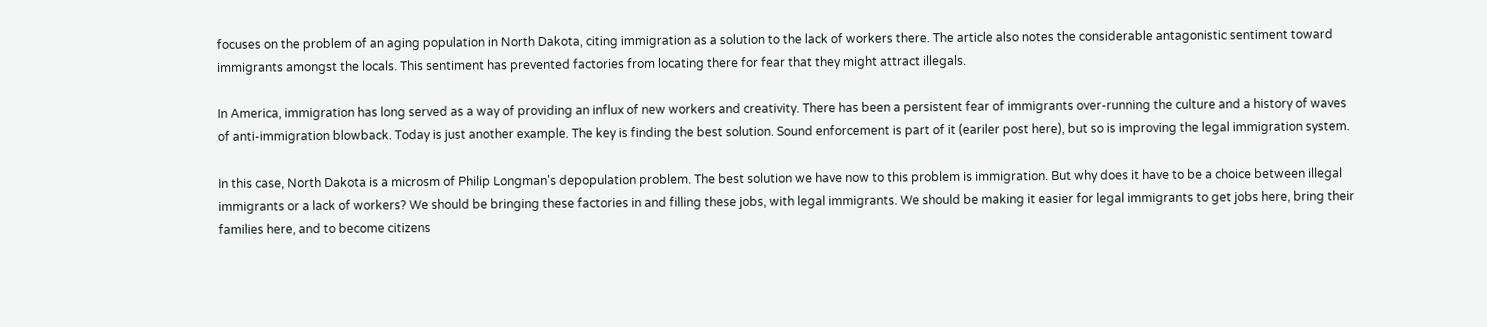focuses on the problem of an aging population in North Dakota, citing immigration as a solution to the lack of workers there. The article also notes the considerable antagonistic sentiment toward immigrants amongst the locals. This sentiment has prevented factories from locating there for fear that they might attract illegals.

In America, immigration has long served as a way of providing an influx of new workers and creativity. There has been a persistent fear of immigrants over-running the culture and a history of waves of anti-immigration blowback. Today is just another example. The key is finding the best solution. Sound enforcement is part of it (eariler post here), but so is improving the legal immigration system.

In this case, North Dakota is a microsm of Philip Longman's depopulation problem. The best solution we have now to this problem is immigration. But why does it have to be a choice between illegal immigrants or a lack of workers? We should be bringing these factories in and filling these jobs, with legal immigrants. We should be making it easier for legal immigrants to get jobs here, bring their families here, and to become citizens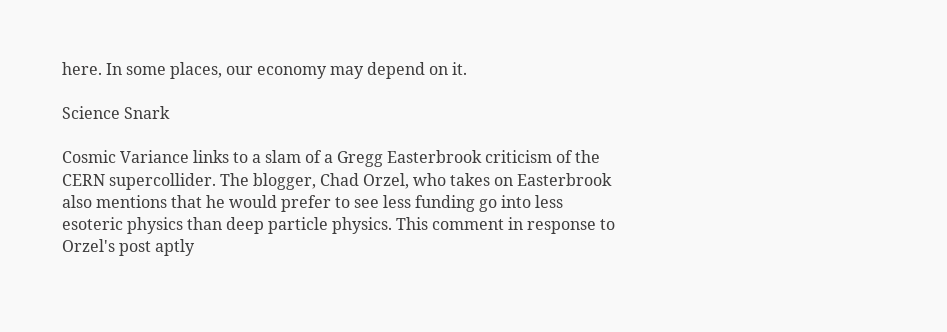here. In some places, our economy may depend on it.

Science Snark

Cosmic Variance links to a slam of a Gregg Easterbrook criticism of the CERN supercollider. The blogger, Chad Orzel, who takes on Easterbrook also mentions that he would prefer to see less funding go into less esoteric physics than deep particle physics. This comment in response to Orzel's post aptly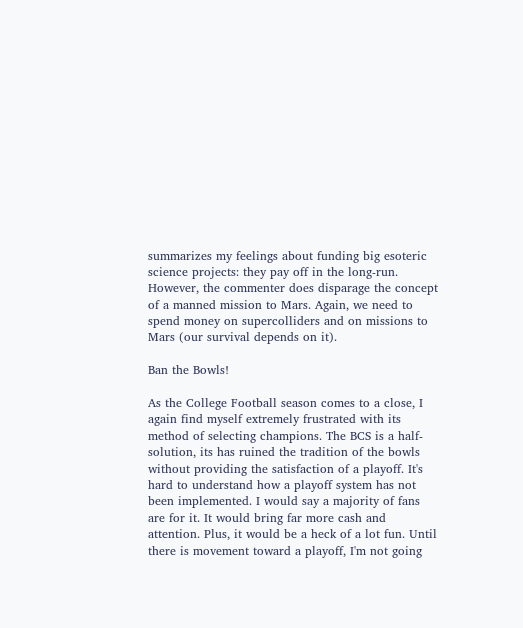summarizes my feelings about funding big esoteric science projects: they pay off in the long-run. However, the commenter does disparage the concept of a manned mission to Mars. Again, we need to spend money on supercolliders and on missions to Mars (our survival depends on it).

Ban the Bowls!

As the College Football season comes to a close, I again find myself extremely frustrated with its method of selecting champions. The BCS is a half-solution, its has ruined the tradition of the bowls without providing the satisfaction of a playoff. It's hard to understand how a playoff system has not been implemented. I would say a majority of fans are for it. It would bring far more cash and attention. Plus, it would be a heck of a lot fun. Until there is movement toward a playoff, I'm not going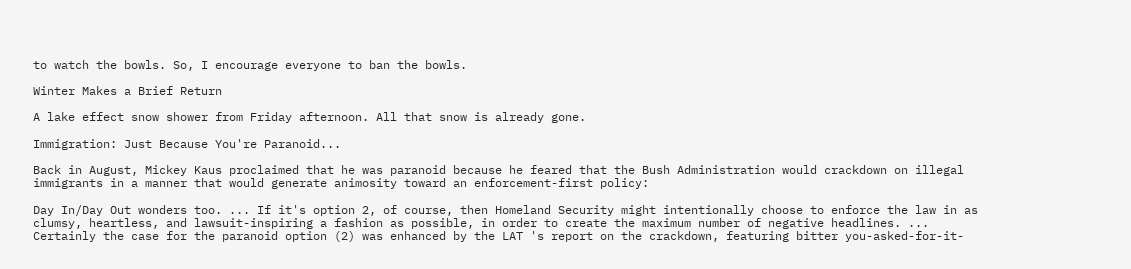to watch the bowls. So, I encourage everyone to ban the bowls.

Winter Makes a Brief Return

A lake effect snow shower from Friday afternoon. All that snow is already gone.

Immigration: Just Because You're Paranoid...

Back in August, Mickey Kaus proclaimed that he was paranoid because he feared that the Bush Administration would crackdown on illegal immigrants in a manner that would generate animosity toward an enforcement-first policy:

Day In/Day Out wonders too. ... If it's option 2, of course, then Homeland Security might intentionally choose to enforce the law in as clumsy, heartless, and lawsuit-inspiring a fashion as possible, in order to create the maximum number of negative headlines. ... Certainly the case for the paranoid option (2) was enhanced by the LAT 's report on the crackdown, featuring bitter you-asked-for-it-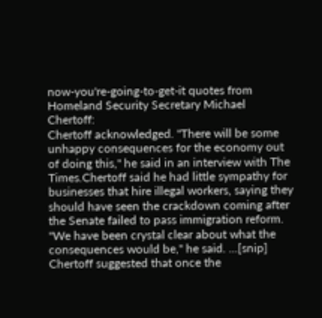now-you're-going-to-get-it quotes from Homeland Security Secretary Michael Chertoff:
Chertoff acknowledged. "There will be some unhappy consequences for the economy out of doing this," he said in an interview with The Times.Chertoff said he had little sympathy for businesses that hire illegal workers, saying they should have seen the crackdown coming after the Senate failed to pass immigration reform. "We have been crystal clear about what the consequences would be," he said. ...[snip]
Chertoff suggested that once the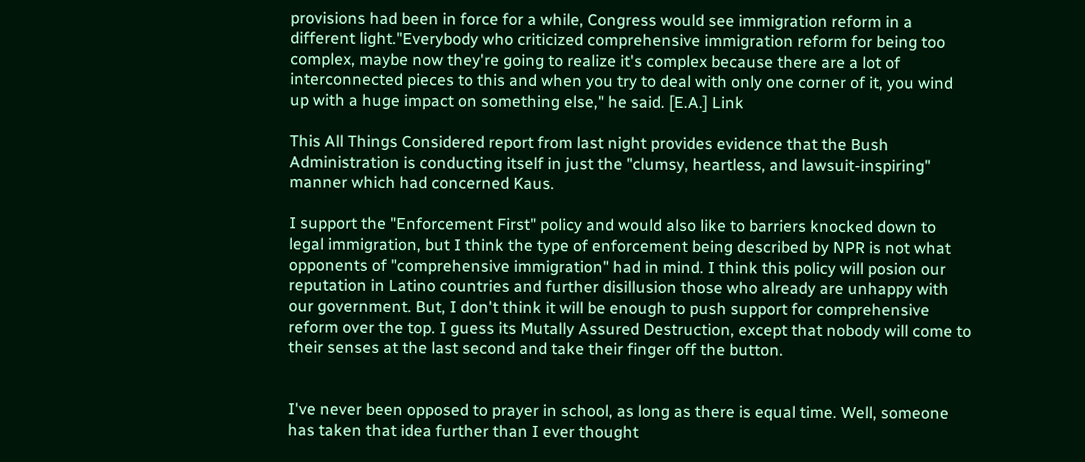provisions had been in force for a while, Congress would see immigration reform in a different light."Everybody who criticized comprehensive immigration reform for being too complex, maybe now they're going to realize it's complex because there are a lot of interconnected pieces to this and when you try to deal with only one corner of it, you wind up with a huge impact on something else," he said. [E.A.] Link

This All Things Considered report from last night provides evidence that the Bush Administration is conducting itself in just the "clumsy, heartless, and lawsuit-inspiring" manner which had concerned Kaus.

I support the "Enforcement First" policy and would also like to barriers knocked down to legal immigration, but I think the type of enforcement being described by NPR is not what opponents of "comprehensive immigration" had in mind. I think this policy will posion our reputation in Latino countries and further disillusion those who already are unhappy with our government. But, I don't think it will be enough to push support for comprehensive reform over the top. I guess its Mutally Assured Destruction, except that nobody will come to their senses at the last second and take their finger off the button.


I've never been opposed to prayer in school, as long as there is equal time. Well, someone has taken that idea further than I ever thought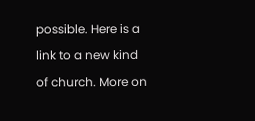possible. Here is a link to a new kind of church. More on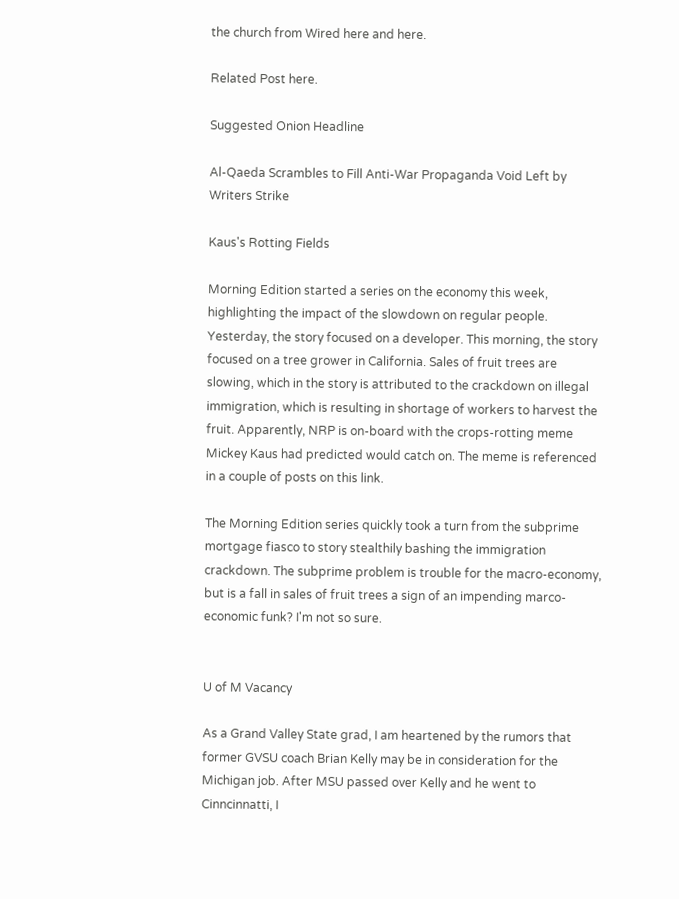the church from Wired here and here.

Related Post here.

Suggested Onion Headline

Al-Qaeda Scrambles to Fill Anti-War Propaganda Void Left by Writers Strike

Kaus's Rotting Fields

Morning Edition started a series on the economy this week, highlighting the impact of the slowdown on regular people. Yesterday, the story focused on a developer. This morning, the story focused on a tree grower in California. Sales of fruit trees are slowing, which in the story is attributed to the crackdown on illegal immigration, which is resulting in shortage of workers to harvest the fruit. Apparently, NRP is on-board with the crops-rotting meme Mickey Kaus had predicted would catch on. The meme is referenced in a couple of posts on this link.

The Morning Edition series quickly took a turn from the subprime mortgage fiasco to story stealthily bashing the immigration crackdown. The subprime problem is trouble for the macro-economy, but is a fall in sales of fruit trees a sign of an impending marco-economic funk? I'm not so sure.


U of M Vacancy

As a Grand Valley State grad, I am heartened by the rumors that former GVSU coach Brian Kelly may be in consideration for the Michigan job. After MSU passed over Kelly and he went to Cinncinnatti, I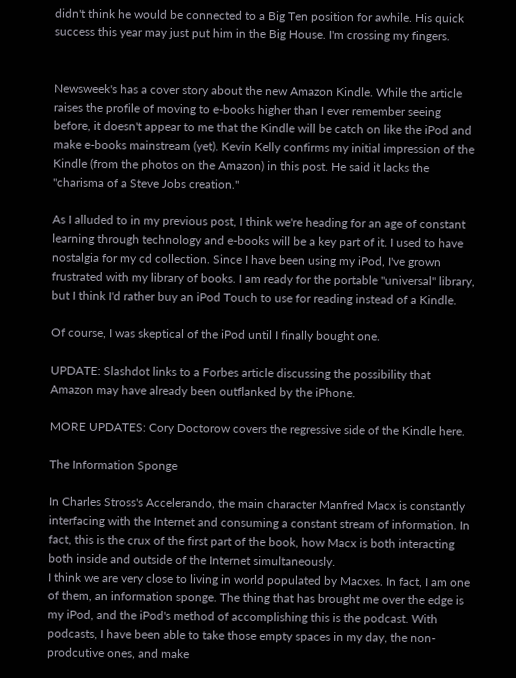didn't think he would be connected to a Big Ten position for awhile. His quick success this year may just put him in the Big House. I'm crossing my fingers.


Newsweek's has a cover story about the new Amazon Kindle. While the article raises the profile of moving to e-books higher than I ever remember seeing before, it doesn't appear to me that the Kindle will be catch on like the iPod and make e-books mainstream (yet). Kevin Kelly confirms my initial impression of the Kindle (from the photos on the Amazon) in this post. He said it lacks the "charisma of a Steve Jobs creation."

As I alluded to in my previous post, I think we're heading for an age of constant learning through technology and e-books will be a key part of it. I used to have nostalgia for my cd collection. Since I have been using my iPod, I've grown frustrated with my library of books. I am ready for the portable "universal" library, but I think I'd rather buy an iPod Touch to use for reading instead of a Kindle.

Of course, I was skeptical of the iPod until I finally bought one.

UPDATE: Slashdot links to a Forbes article discussing the possibility that Amazon may have already been outflanked by the iPhone.

MORE UPDATES: Cory Doctorow covers the regressive side of the Kindle here.

The Information Sponge

In Charles Stross's Accelerando, the main character Manfred Macx is constantly interfacing with the Internet and consuming a constant stream of information. In fact, this is the crux of the first part of the book, how Macx is both interacting both inside and outside of the Internet simultaneously.
I think we are very close to living in world populated by Macxes. In fact, I am one of them, an information sponge. The thing that has brought me over the edge is my iPod, and the iPod's method of accomplishing this is the podcast. With podcasts, I have been able to take those empty spaces in my day, the non-prodcutive ones, and make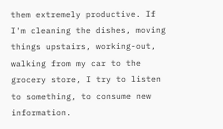them extremely productive. If I'm cleaning the dishes, moving things upstairs, working-out, walking from my car to the grocery store, I try to listen to something, to consume new information.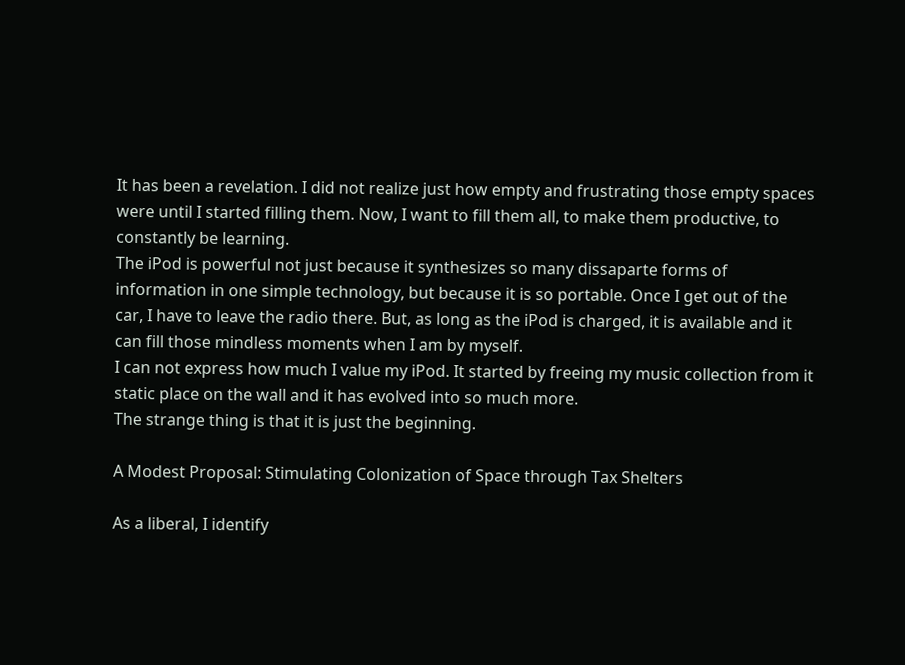It has been a revelation. I did not realize just how empty and frustrating those empty spaces were until I started filling them. Now, I want to fill them all, to make them productive, to constantly be learning.
The iPod is powerful not just because it synthesizes so many dissaparte forms of information in one simple technology, but because it is so portable. Once I get out of the car, I have to leave the radio there. But, as long as the iPod is charged, it is available and it can fill those mindless moments when I am by myself.
I can not express how much I value my iPod. It started by freeing my music collection from it static place on the wall and it has evolved into so much more.
The strange thing is that it is just the beginning.

A Modest Proposal: Stimulating Colonization of Space through Tax Shelters

As a liberal, I identify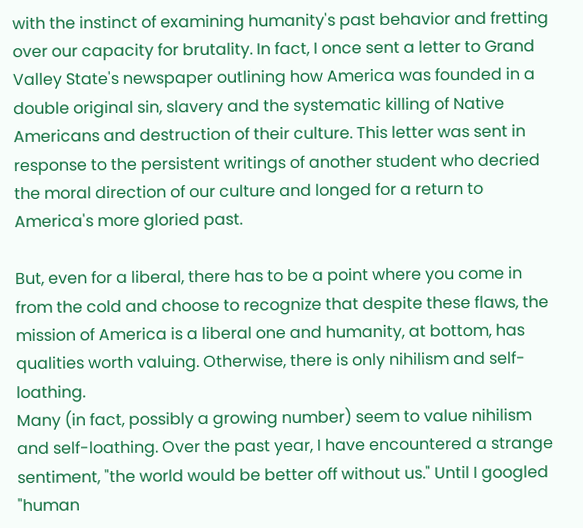with the instinct of examining humanity's past behavior and fretting over our capacity for brutality. In fact, I once sent a letter to Grand Valley State's newspaper outlining how America was founded in a double original sin, slavery and the systematic killing of Native Americans and destruction of their culture. This letter was sent in response to the persistent writings of another student who decried the moral direction of our culture and longed for a return to America's more gloried past.

But, even for a liberal, there has to be a point where you come in from the cold and choose to recognize that despite these flaws, the mission of America is a liberal one and humanity, at bottom, has qualities worth valuing. Otherwise, there is only nihilism and self-loathing.
Many (in fact, possibly a growing number) seem to value nihilism and self-loathing. Over the past year, I have encountered a strange sentiment, "the world would be better off without us." Until I googled "human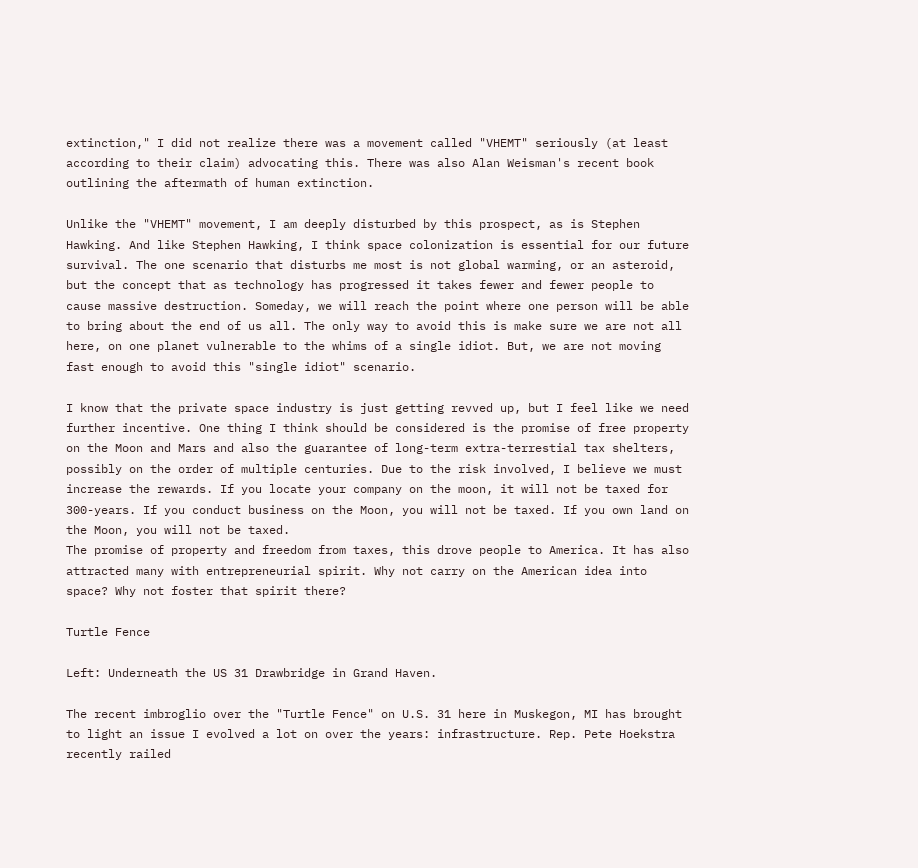extinction," I did not realize there was a movement called "VHEMT" seriously (at least according to their claim) advocating this. There was also Alan Weisman's recent book outlining the aftermath of human extinction.

Unlike the "VHEMT" movement, I am deeply disturbed by this prospect, as is Stephen Hawking. And like Stephen Hawking, I think space colonization is essential for our future survival. The one scenario that disturbs me most is not global warming, or an asteroid, but the concept that as technology has progressed it takes fewer and fewer people to cause massive destruction. Someday, we will reach the point where one person will be able to bring about the end of us all. The only way to avoid this is make sure we are not all here, on one planet vulnerable to the whims of a single idiot. But, we are not moving fast enough to avoid this "single idiot" scenario.

I know that the private space industry is just getting revved up, but I feel like we need further incentive. One thing I think should be considered is the promise of free property on the Moon and Mars and also the guarantee of long-term extra-terrestial tax shelters, possibly on the order of multiple centuries. Due to the risk involved, I believe we must increase the rewards. If you locate your company on the moon, it will not be taxed for 300-years. If you conduct business on the Moon, you will not be taxed. If you own land on the Moon, you will not be taxed.
The promise of property and freedom from taxes, this drove people to America. It has also attracted many with entrepreneurial spirit. Why not carry on the American idea into space? Why not foster that spirit there?

Turtle Fence

Left: Underneath the US 31 Drawbridge in Grand Haven.

The recent imbroglio over the "Turtle Fence" on U.S. 31 here in Muskegon, MI has brought to light an issue I evolved a lot on over the years: infrastructure. Rep. Pete Hoekstra recently railed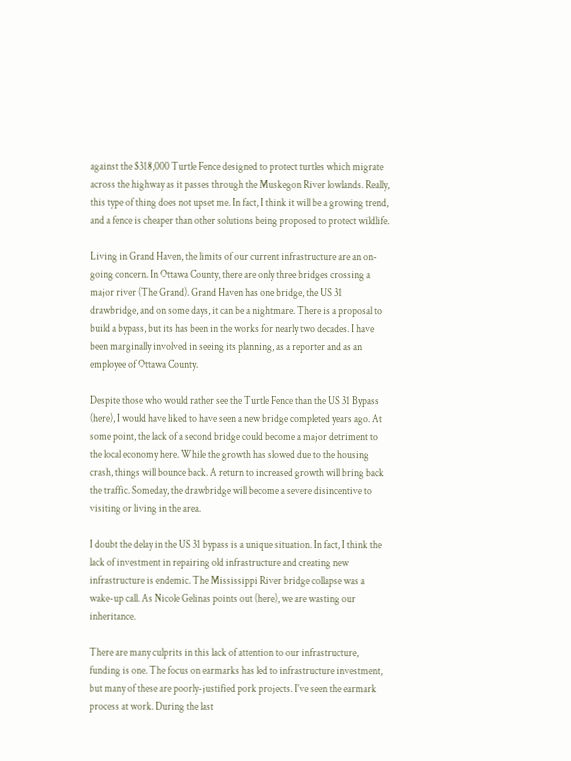against the $318,000 Turtle Fence designed to protect turtles which migrate across the highway as it passes through the Muskegon River lowlands. Really, this type of thing does not upset me. In fact, I think it will be a growing trend, and a fence is cheaper than other solutions being proposed to protect wildlife.

Living in Grand Haven, the limits of our current infrastructure are an on-going concern. In Ottawa County, there are only three bridges crossing a major river (The Grand). Grand Haven has one bridge, the US 31 drawbridge, and on some days, it can be a nightmare. There is a proposal to build a bypass, but its has been in the works for nearly two decades. I have been marginally involved in seeing its planning, as a reporter and as an employee of Ottawa County.

Despite those who would rather see the Turtle Fence than the US 31 Bypass (here), I would have liked to have seen a new bridge completed years ago. At some point, the lack of a second bridge could become a major detriment to the local economy here. While the growth has slowed due to the housing crash, things will bounce back. A return to increased growth will bring back the traffic. Someday, the drawbridge will become a severe disincentive to visiting or living in the area.

I doubt the delay in the US 31 bypass is a unique situation. In fact, I think the lack of investment in repairing old infrastructure and creating new infrastructure is endemic. The Mississippi River bridge collapse was a wake-up call. As Nicole Gelinas points out (here), we are wasting our inheritance.

There are many culprits in this lack of attention to our infrastructure, funding is one. The focus on earmarks has led to infrastructure investment, but many of these are poorly-justified pork projects. I've seen the earmark process at work. During the last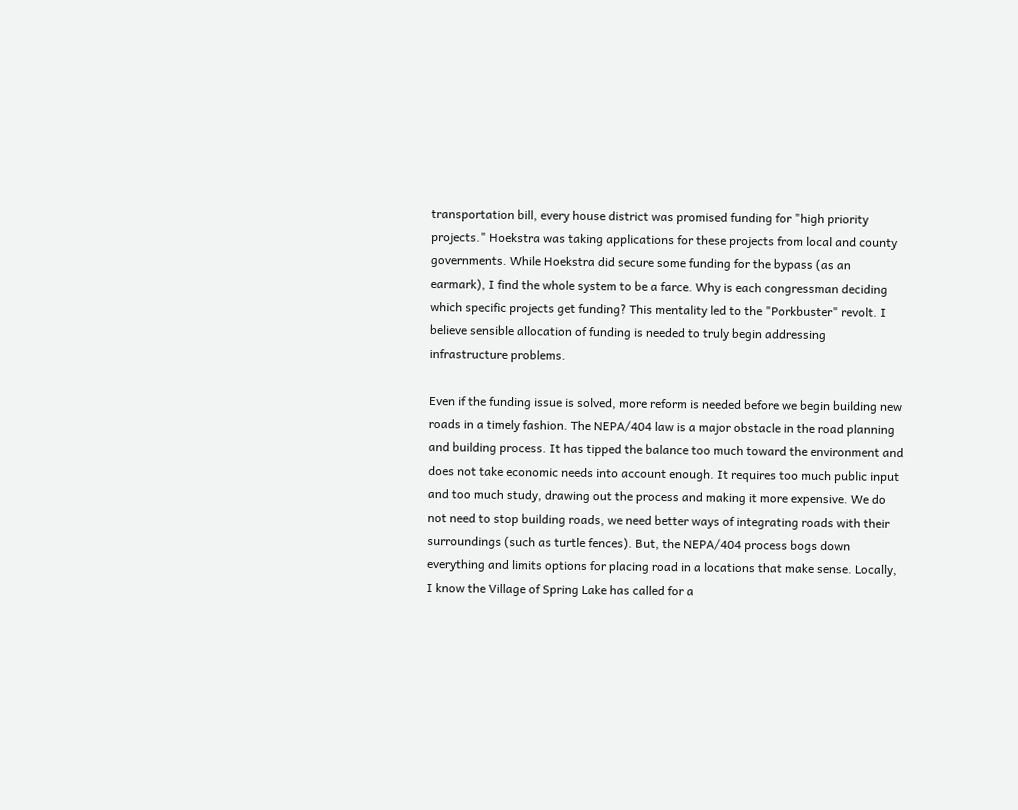transportation bill, every house district was promised funding for "high priority projects." Hoekstra was taking applications for these projects from local and county governments. While Hoekstra did secure some funding for the bypass (as an earmark), I find the whole system to be a farce. Why is each congressman deciding which specific projects get funding? This mentality led to the "Porkbuster" revolt. I believe sensible allocation of funding is needed to truly begin addressing infrastructure problems.

Even if the funding issue is solved, more reform is needed before we begin building new roads in a timely fashion. The NEPA/404 law is a major obstacle in the road planning and building process. It has tipped the balance too much toward the environment and does not take economic needs into account enough. It requires too much public input and too much study, drawing out the process and making it more expensive. We do not need to stop building roads, we need better ways of integrating roads with their surroundings (such as turtle fences). But, the NEPA/404 process bogs down everything and limits options for placing road in a locations that make sense. Locally, I know the Village of Spring Lake has called for a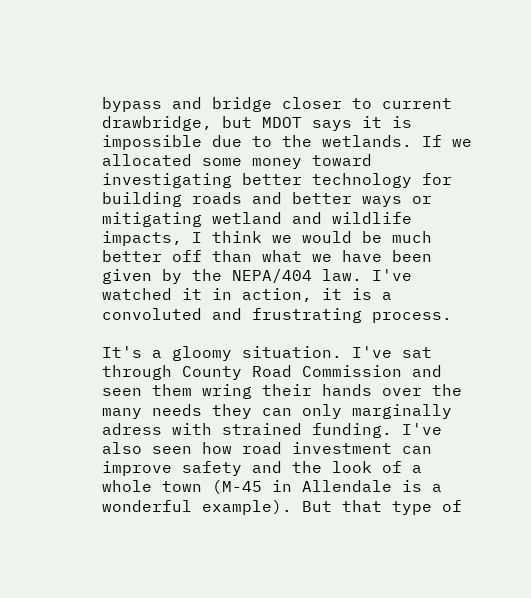bypass and bridge closer to current drawbridge, but MDOT says it is impossible due to the wetlands. If we allocated some money toward investigating better technology for building roads and better ways or mitigating wetland and wildlife impacts, I think we would be much better off than what we have been given by the NEPA/404 law. I've watched it in action, it is a convoluted and frustrating process.

It's a gloomy situation. I've sat through County Road Commission and seen them wring their hands over the many needs they can only marginally adress with strained funding. I've also seen how road investment can improve safety and the look of a whole town (M-45 in Allendale is a wonderful example). But that type of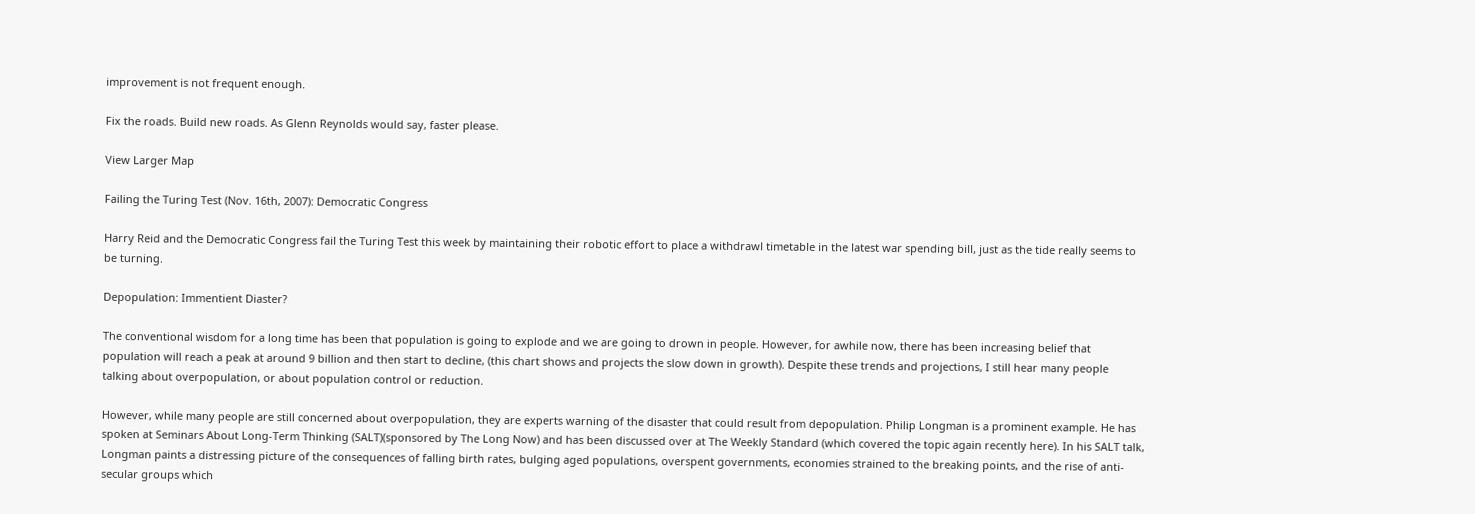improvement is not frequent enough.

Fix the roads. Build new roads. As Glenn Reynolds would say, faster please.

View Larger Map

Failing the Turing Test (Nov. 16th, 2007): Democratic Congress

Harry Reid and the Democratic Congress fail the Turing Test this week by maintaining their robotic effort to place a withdrawl timetable in the latest war spending bill, just as the tide really seems to be turning.

Depopulation: Immentient Diaster?

The conventional wisdom for a long time has been that population is going to explode and we are going to drown in people. However, for awhile now, there has been increasing belief that population will reach a peak at around 9 billion and then start to decline, (this chart shows and projects the slow down in growth). Despite these trends and projections, I still hear many people talking about overpopulation, or about population control or reduction.

However, while many people are still concerned about overpopulation, they are experts warning of the disaster that could result from depopulation. Philip Longman is a prominent example. He has spoken at Seminars About Long-Term Thinking (SALT)(sponsored by The Long Now) and has been discussed over at The Weekly Standard (which covered the topic again recently here). In his SALT talk, Longman paints a distressing picture of the consequences of falling birth rates, bulging aged populations, overspent governments, economies strained to the breaking points, and the rise of anti-secular groups which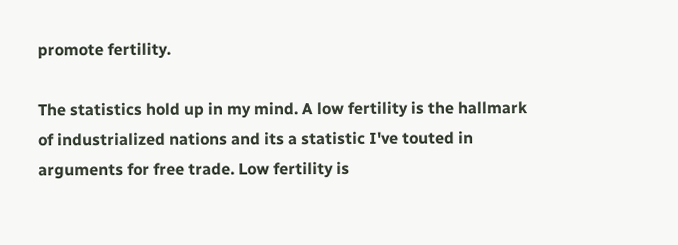promote fertility.

The statistics hold up in my mind. A low fertility is the hallmark of industrialized nations and its a statistic I've touted in arguments for free trade. Low fertility is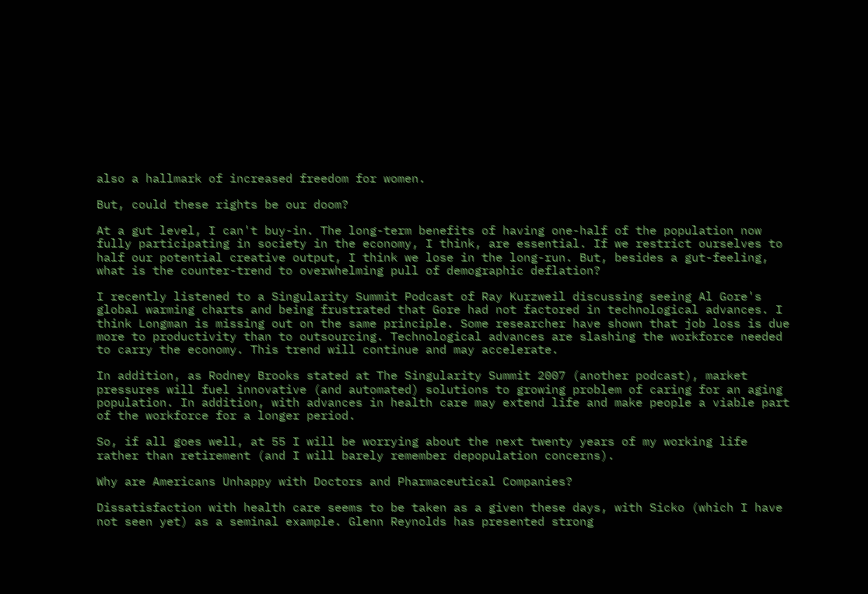also a hallmark of increased freedom for women.

But, could these rights be our doom?

At a gut level, I can't buy-in. The long-term benefits of having one-half of the population now fully participating in society in the economy, I think, are essential. If we restrict ourselves to half our potential creative output, I think we lose in the long-run. But, besides a gut-feeling, what is the counter-trend to overwhelming pull of demographic deflation?

I recently listened to a Singularity Summit Podcast of Ray Kurzweil discussing seeing Al Gore's global warming charts and being frustrated that Gore had not factored in technological advances. I think Longman is missing out on the same principle. Some researcher have shown that job loss is due more to productivity than to outsourcing. Technological advances are slashing the workforce needed to carry the economy. This trend will continue and may accelerate.

In addition, as Rodney Brooks stated at The Singularity Summit 2007 (another podcast), market pressures will fuel innovative (and automated) solutions to growing problem of caring for an aging population. In addition, with advances in health care may extend life and make people a viable part of the workforce for a longer period.

So, if all goes well, at 55 I will be worrying about the next twenty years of my working life rather than retirement (and I will barely remember depopulation concerns).

Why are Americans Unhappy with Doctors and Pharmaceutical Companies?

Dissatisfaction with health care seems to be taken as a given these days, with Sicko (which I have not seen yet) as a seminal example. Glenn Reynolds has presented strong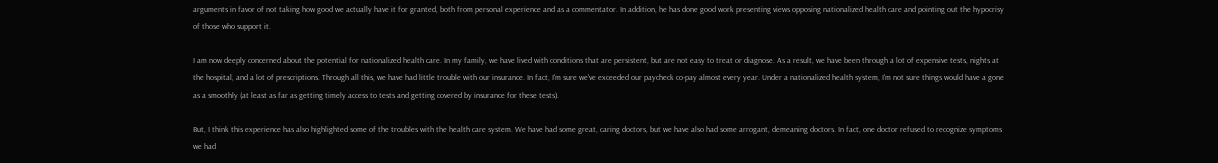arguments in favor of not taking how good we actually have it for granted, both from personal experience and as a commentator. In addition, he has done good work presenting views opposing nationalized health care and pointing out the hypocrisy of those who support it.

I am now deeply concerned about the potential for nationalized health care. In my family, we have lived with conditions that are persistent, but are not easy to treat or diagnose. As a result, we have been through a lot of expensive tests, nights at the hospital, and a lot of prescriptions. Through all this, we have had little trouble with our insurance. In fact, I'm sure we've exceeded our paycheck co-pay almost every year. Under a nationalized health system, I'm not sure things would have a gone as a smoothly (at least as far as getting timely access to tests and getting covered by insurance for these tests).

But, I think this experience has also highlighted some of the troubles with the health care system. We have had some great, caring doctors, but we have also had some arrogant, demeaning doctors. In fact, one doctor refused to recognize symptoms we had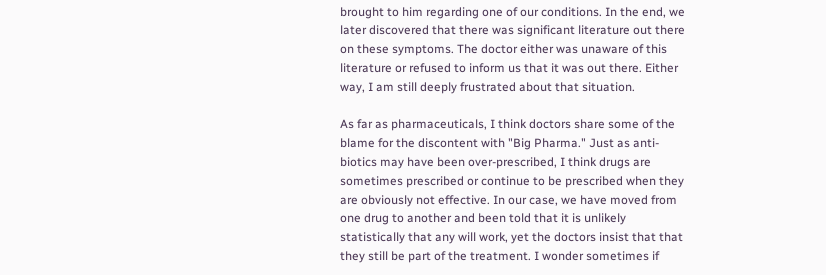brought to him regarding one of our conditions. In the end, we later discovered that there was significant literature out there on these symptoms. The doctor either was unaware of this literature or refused to inform us that it was out there. Either way, I am still deeply frustrated about that situation.

As far as pharmaceuticals, I think doctors share some of the blame for the discontent with "Big Pharma." Just as anti-biotics may have been over-prescribed, I think drugs are sometimes prescribed or continue to be prescribed when they are obviously not effective. In our case, we have moved from one drug to another and been told that it is unlikely statistically that any will work, yet the doctors insist that that they still be part of the treatment. I wonder sometimes if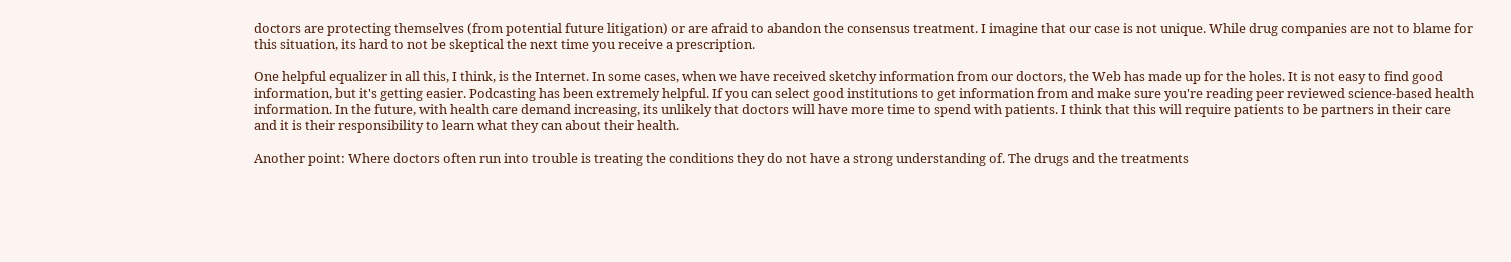doctors are protecting themselves (from potential future litigation) or are afraid to abandon the consensus treatment. I imagine that our case is not unique. While drug companies are not to blame for this situation, its hard to not be skeptical the next time you receive a prescription.

One helpful equalizer in all this, I think, is the Internet. In some cases, when we have received sketchy information from our doctors, the Web has made up for the holes. It is not easy to find good information, but it's getting easier. Podcasting has been extremely helpful. If you can select good institutions to get information from and make sure you're reading peer reviewed science-based health information. In the future, with health care demand increasing, its unlikely that doctors will have more time to spend with patients. I think that this will require patients to be partners in their care and it is their responsibility to learn what they can about their health.

Another point: Where doctors often run into trouble is treating the conditions they do not have a strong understanding of. The drugs and the treatments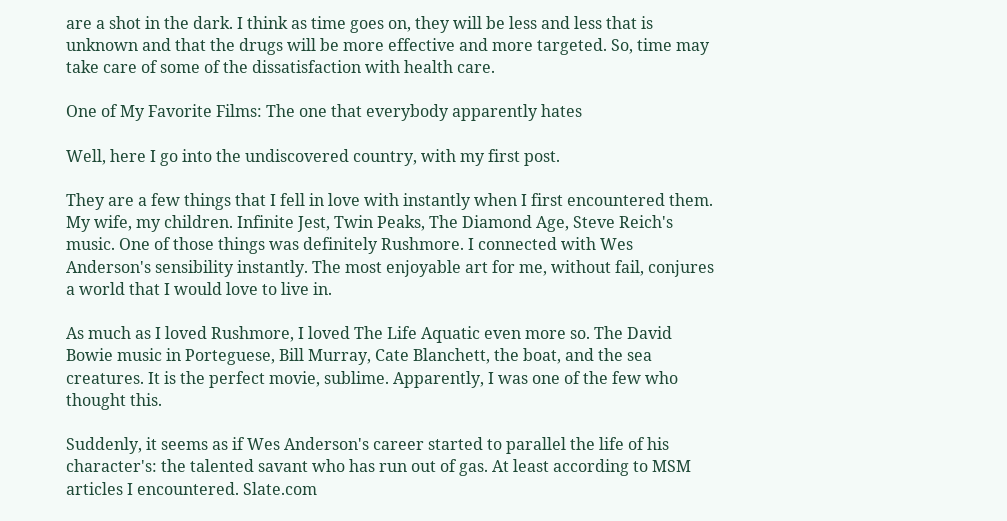are a shot in the dark. I think as time goes on, they will be less and less that is unknown and that the drugs will be more effective and more targeted. So, time may take care of some of the dissatisfaction with health care.

One of My Favorite Films: The one that everybody apparently hates

Well, here I go into the undiscovered country, with my first post.

They are a few things that I fell in love with instantly when I first encountered them. My wife, my children. Infinite Jest, Twin Peaks, The Diamond Age, Steve Reich's music. One of those things was definitely Rushmore. I connected with Wes Anderson's sensibility instantly. The most enjoyable art for me, without fail, conjures a world that I would love to live in.

As much as I loved Rushmore, I loved The Life Aquatic even more so. The David Bowie music in Porteguese, Bill Murray, Cate Blanchett, the boat, and the sea creatures. It is the perfect movie, sublime. Apparently, I was one of the few who thought this.

Suddenly, it seems as if Wes Anderson's career started to parallel the life of his character's: the talented savant who has run out of gas. At least according to MSM articles I encountered. Slate.com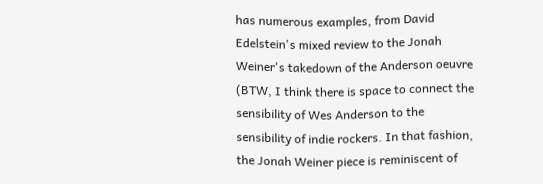has numerous examples, from David Edelstein's mixed review to the Jonah Weiner's takedown of the Anderson oeuvre (BTW, I think there is space to connect the sensibility of Wes Anderson to the sensibility of indie rockers. In that fashion, the Jonah Weiner piece is reminiscent of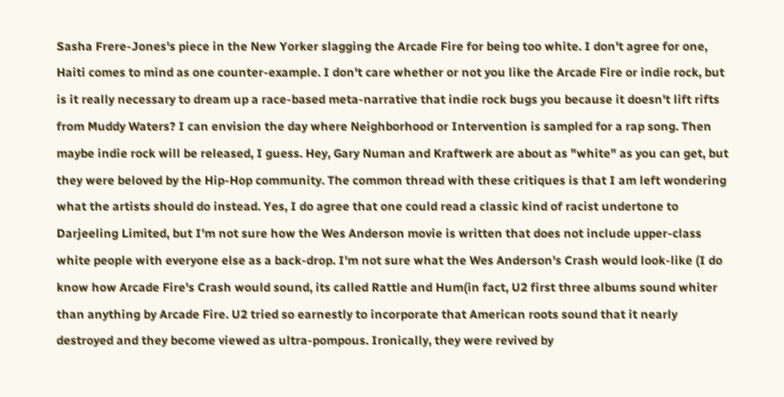Sasha Frere-Jones's piece in the New Yorker slagging the Arcade Fire for being too white. I don't agree for one, Haiti comes to mind as one counter-example. I don't care whether or not you like the Arcade Fire or indie rock, but is it really necessary to dream up a race-based meta-narrative that indie rock bugs you because it doesn't lift rifts from Muddy Waters? I can envision the day where Neighborhood or Intervention is sampled for a rap song. Then maybe indie rock will be released, I guess. Hey, Gary Numan and Kraftwerk are about as "white" as you can get, but they were beloved by the Hip-Hop community. The common thread with these critiques is that I am left wondering what the artists should do instead. Yes, I do agree that one could read a classic kind of racist undertone to Darjeeling Limited, but I'm not sure how the Wes Anderson movie is written that does not include upper-class white people with everyone else as a back-drop. I'm not sure what the Wes Anderson's Crash would look-like (I do know how Arcade Fire's Crash would sound, its called Rattle and Hum(in fact, U2 first three albums sound whiter than anything by Arcade Fire. U2 tried so earnestly to incorporate that American roots sound that it nearly destroyed and they become viewed as ultra-pompous. Ironically, they were revived by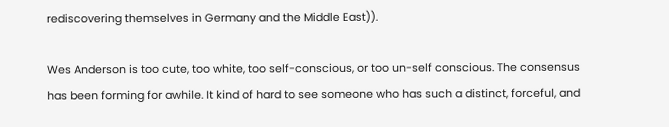rediscovering themselves in Germany and the Middle East)).

Wes Anderson is too cute, too white, too self-conscious, or too un-self conscious. The consensus has been forming for awhile. It kind of hard to see someone who has such a distinct, forceful, and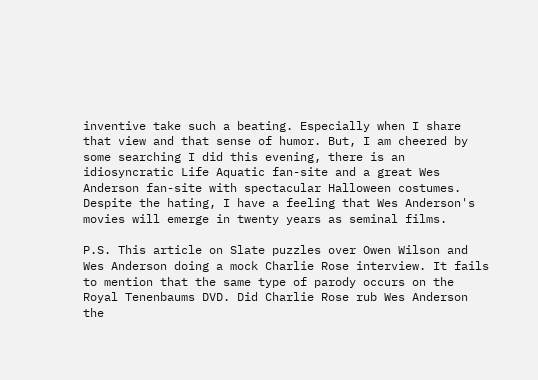inventive take such a beating. Especially when I share that view and that sense of humor. But, I am cheered by some searching I did this evening, there is an idiosyncratic Life Aquatic fan-site and a great Wes Anderson fan-site with spectacular Halloween costumes. Despite the hating, I have a feeling that Wes Anderson's movies will emerge in twenty years as seminal films.

P.S. This article on Slate puzzles over Owen Wilson and Wes Anderson doing a mock Charlie Rose interview. It fails to mention that the same type of parody occurs on the Royal Tenenbaums DVD. Did Charlie Rose rub Wes Anderson the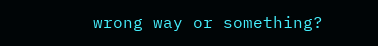wrong way or something?